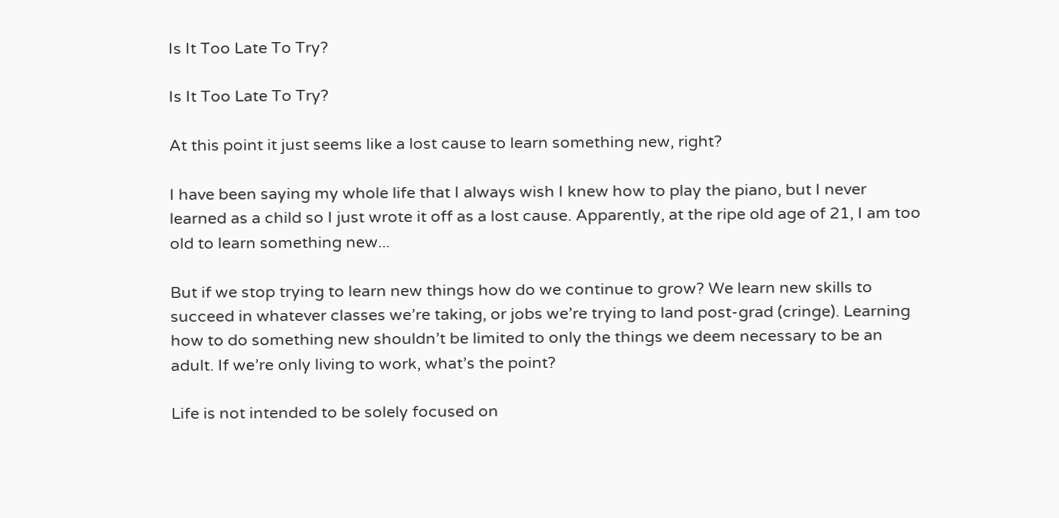Is It Too Late To Try?

Is It Too Late To Try?

At this point it just seems like a lost cause to learn something new, right?

I have been saying my whole life that I always wish I knew how to play the piano, but I never learned as a child so I just wrote it off as a lost cause. Apparently, at the ripe old age of 21, I am too old to learn something new...

But if we stop trying to learn new things how do we continue to grow? We learn new skills to succeed in whatever classes we’re taking, or jobs we’re trying to land post-grad (cringe). Learning how to do something new shouldn’t be limited to only the things we deem necessary to be an adult. If we’re only living to work, what’s the point?

Life is not intended to be solely focused on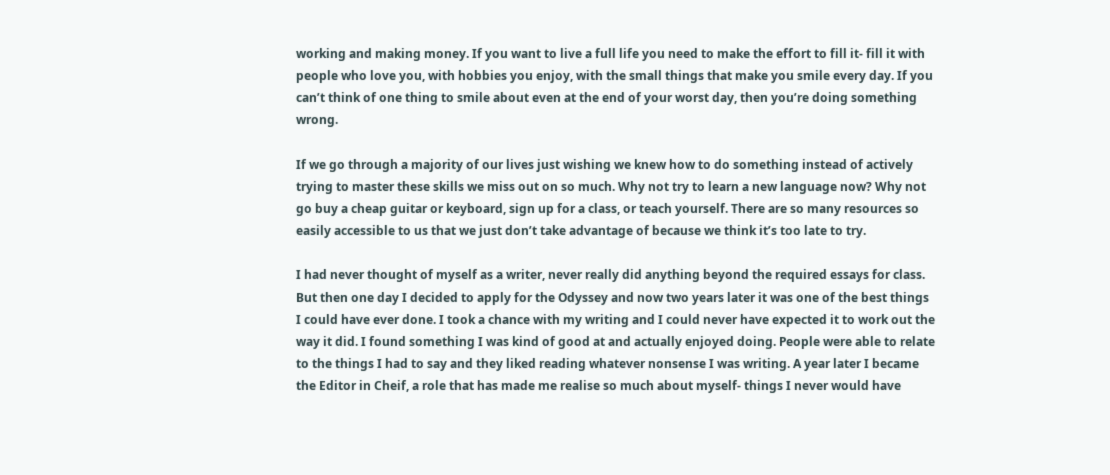working and making money. If you want to live a full life you need to make the effort to fill it- fill it with people who love you, with hobbies you enjoy, with the small things that make you smile every day. If you can’t think of one thing to smile about even at the end of your worst day, then you’re doing something wrong.

If we go through a majority of our lives just wishing we knew how to do something instead of actively trying to master these skills we miss out on so much. Why not try to learn a new language now? Why not go buy a cheap guitar or keyboard, sign up for a class, or teach yourself. There are so many resources so easily accessible to us that we just don’t take advantage of because we think it’s too late to try.

I had never thought of myself as a writer, never really did anything beyond the required essays for class. But then one day I decided to apply for the Odyssey and now two years later it was one of the best things I could have ever done. I took a chance with my writing and I could never have expected it to work out the way it did. I found something I was kind of good at and actually enjoyed doing. People were able to relate to the things I had to say and they liked reading whatever nonsense I was writing. A year later I became the Editor in Cheif, a role that has made me realise so much about myself- things I never would have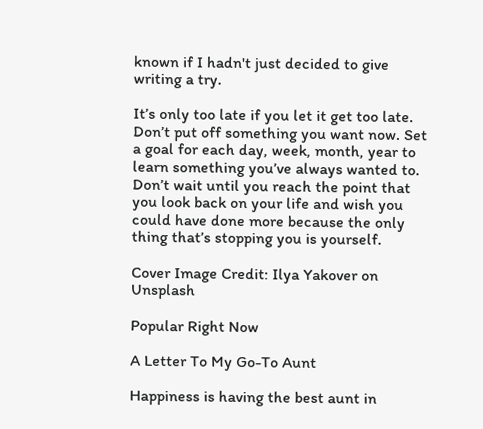known if I hadn't just decided to give writing a try.

It’s only too late if you let it get too late. Don’t put off something you want now. Set a goal for each day, week, month, year to learn something you’ve always wanted to. Don’t wait until you reach the point that you look back on your life and wish you could have done more because the only thing that’s stopping you is yourself.

Cover Image Credit: Ilya Yakover on Unsplash

Popular Right Now

A Letter To My Go-To Aunt

Happiness is having the best aunt in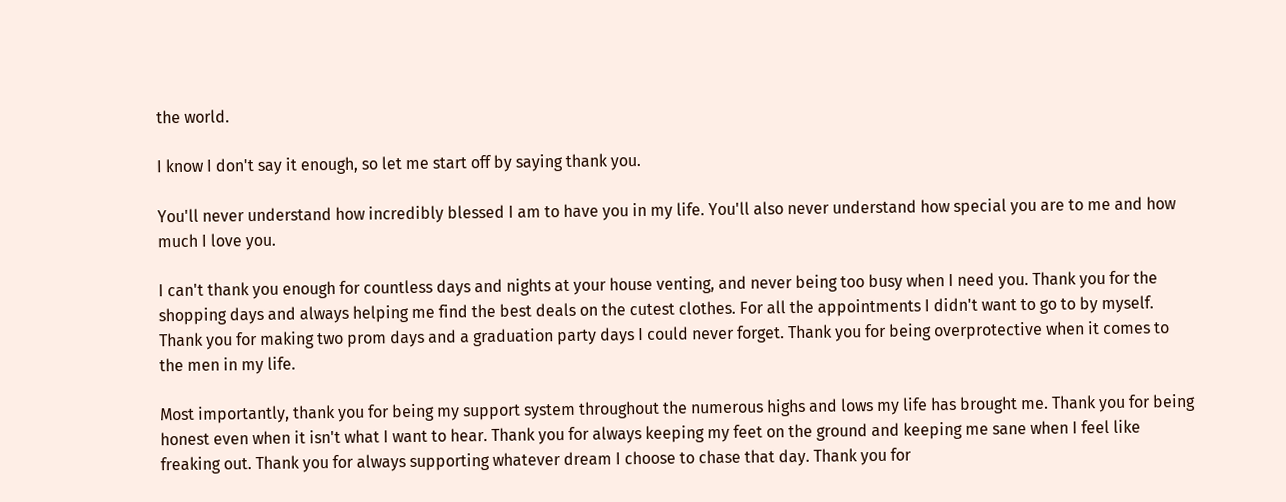the world.

I know I don't say it enough, so let me start off by saying thank you.

You'll never understand how incredibly blessed I am to have you in my life. You'll also never understand how special you are to me and how much I love you.

I can't thank you enough for countless days and nights at your house venting, and never being too busy when I need you. Thank you for the shopping days and always helping me find the best deals on the cutest clothes. For all the appointments I didn't want to go to by myself. Thank you for making two prom days and a graduation party days I could never forget. Thank you for being overprotective when it comes to the men in my life.

Most importantly, thank you for being my support system throughout the numerous highs and lows my life has brought me. Thank you for being honest even when it isn't what I want to hear. Thank you for always keeping my feet on the ground and keeping me sane when I feel like freaking out. Thank you for always supporting whatever dream I choose to chase that day. Thank you for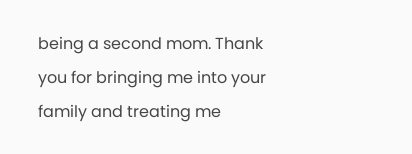being a second mom. Thank you for bringing me into your family and treating me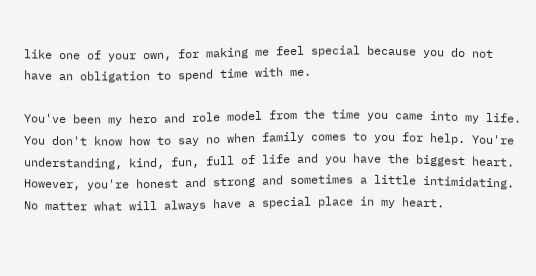like one of your own, for making me feel special because you do not have an obligation to spend time with me.

You've been my hero and role model from the time you came into my life. You don't know how to say no when family comes to you for help. You're understanding, kind, fun, full of life and you have the biggest heart. However, you're honest and strong and sometimes a little intimidating. No matter what will always have a special place in my heart.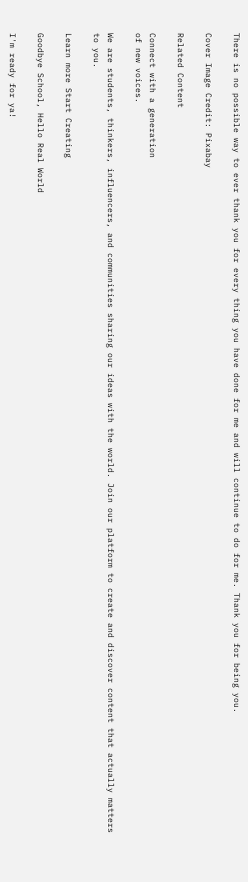There is no possible way to ever thank you for every thing you have done for me and will continue to do for me. Thank you for being you.

Cover Image Credit: Pixabay

Related Content

Connect with a generation
of new voices.

We are students, thinkers, influencers, and communities sharing our ideas with the world. Join our platform to create and discover content that actually matters to you.

Learn more Start Creating

Goodbye School, Hello Real World

I'm ready for ya!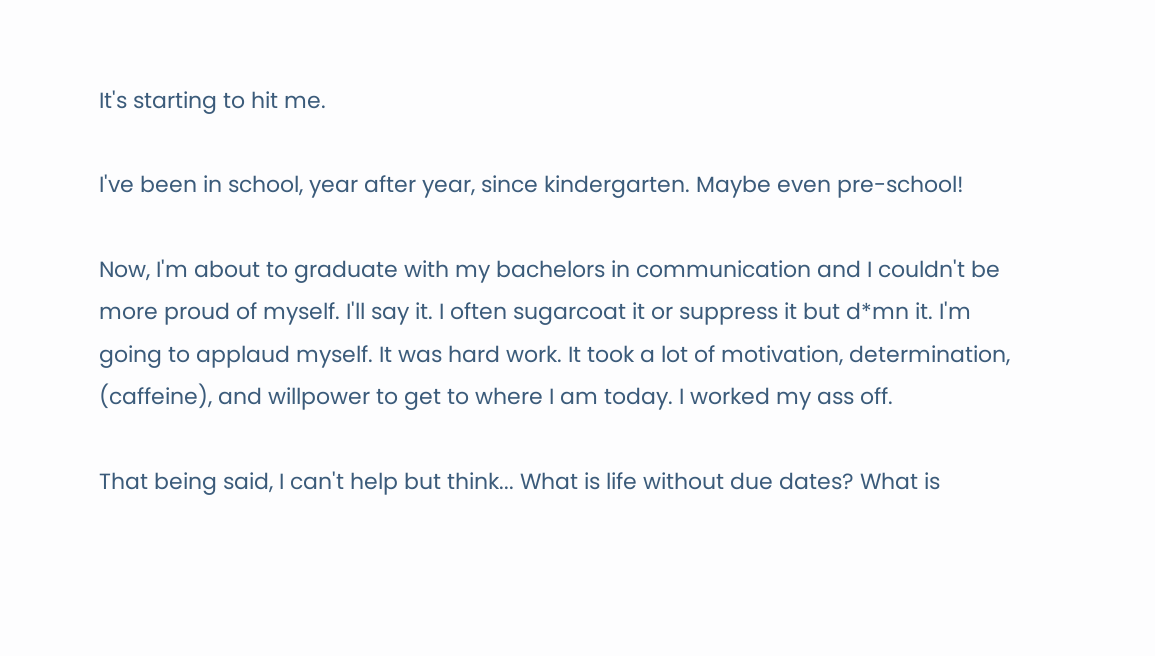It's starting to hit me.

I've been in school, year after year, since kindergarten. Maybe even pre-school!

Now, I'm about to graduate with my bachelors in communication and I couldn't be more proud of myself. I'll say it. I often sugarcoat it or suppress it but d*mn it. I'm going to applaud myself. It was hard work. It took a lot of motivation, determination, (caffeine), and willpower to get to where I am today. I worked my ass off.

That being said, I can't help but think... What is life without due dates? What is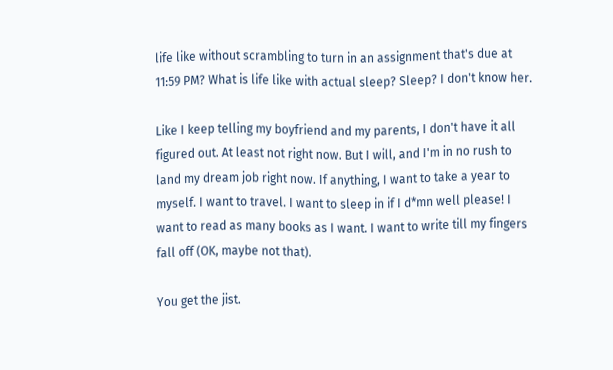life like without scrambling to turn in an assignment that's due at 11:59 PM? What is life like with actual sleep? Sleep? I don't know her.

Like I keep telling my boyfriend and my parents, I don't have it all figured out. At least not right now. But I will, and I'm in no rush to land my dream job right now. If anything, I want to take a year to myself. I want to travel. I want to sleep in if I d*mn well please! I want to read as many books as I want. I want to write till my fingers fall off (OK, maybe not that).

You get the jist.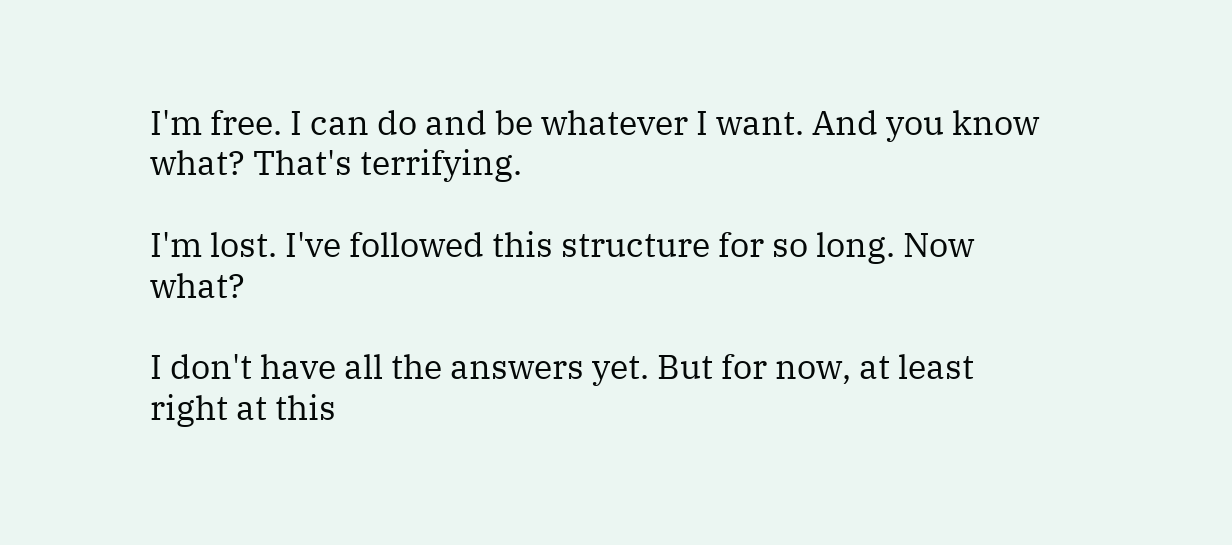I'm free. I can do and be whatever I want. And you know what? That's terrifying.

I'm lost. I've followed this structure for so long. Now what?

I don't have all the answers yet. But for now, at least right at this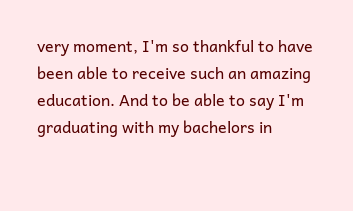very moment, I'm so thankful to have been able to receive such an amazing education. And to be able to say I'm graduating with my bachelors in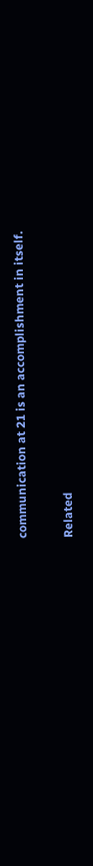communication at 21 is an accomplishment in itself.

Related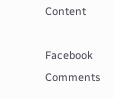Content

Facebook Comments